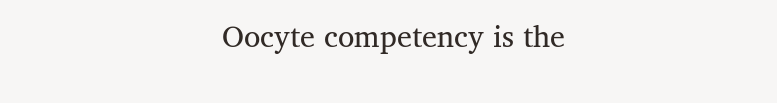Oocyte competency is the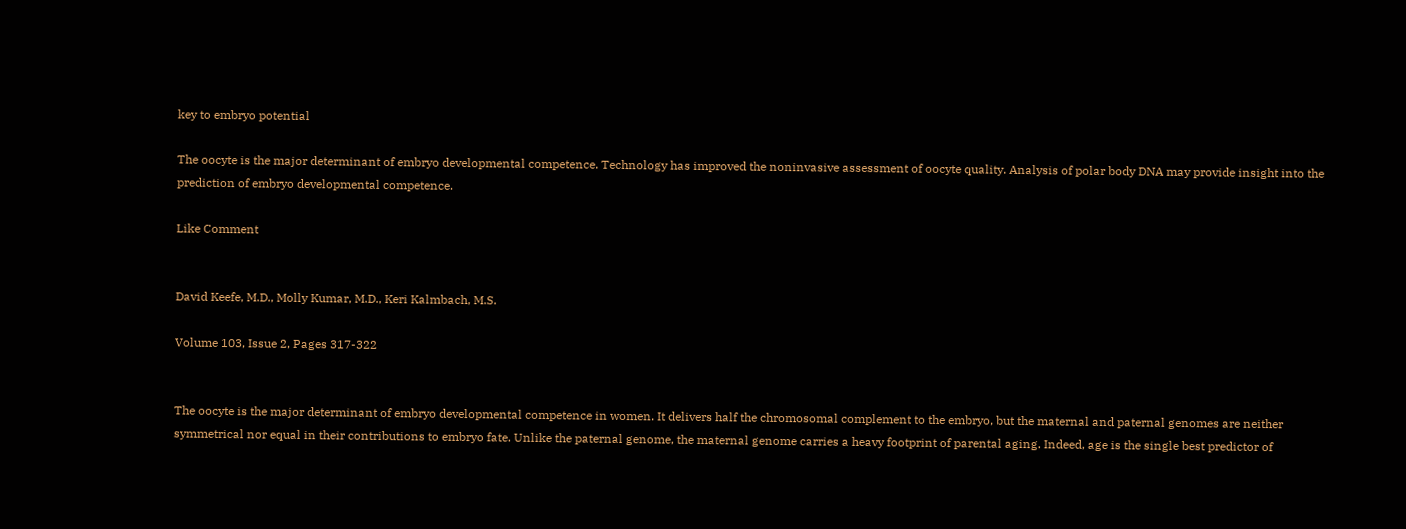key to embryo potential

The oocyte is the major determinant of embryo developmental competence. Technology has improved the noninvasive assessment of oocyte quality. Analysis of polar body DNA may provide insight into the prediction of embryo developmental competence.

Like Comment


David Keefe, M.D., Molly Kumar, M.D., Keri Kalmbach, M.S.

Volume 103, Issue 2, Pages 317-322


The oocyte is the major determinant of embryo developmental competence in women. It delivers half the chromosomal complement to the embryo, but the maternal and paternal genomes are neither symmetrical nor equal in their contributions to embryo fate. Unlike the paternal genome, the maternal genome carries a heavy footprint of parental aging. Indeed, age is the single best predictor of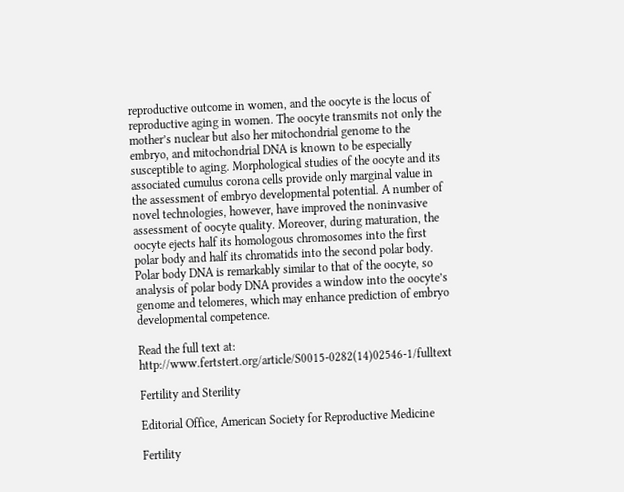reproductive outcome in women, and the oocyte is the locus of reproductive aging in women. The oocyte transmits not only the mother’s nuclear but also her mitochondrial genome to the embryo, and mitochondrial DNA is known to be especially susceptible to aging. Morphological studies of the oocyte and its associated cumulus corona cells provide only marginal value in the assessment of embryo developmental potential. A number of novel technologies, however, have improved the noninvasive assessment of oocyte quality. Moreover, during maturation, the oocyte ejects half its homologous chromosomes into the first polar body and half its chromatids into the second polar body. Polar body DNA is remarkably similar to that of the oocyte, so analysis of polar body DNA provides a window into the oocyte’s genome and telomeres, which may enhance prediction of embryo developmental competence.

Read the full text at: http://www.fertstert.org/article/S0015-0282(14)02546-1/fulltext

Fertility and Sterility

Editorial Office, American Society for Reproductive Medicine

Fertility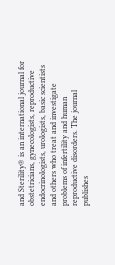and Sterility® is an international journal for obstetricians, gynecologists, reproductive endocrinologists, urologists, basic scientists and others who treat and investigate problems of infertility and human reproductive disorders. The journal publishes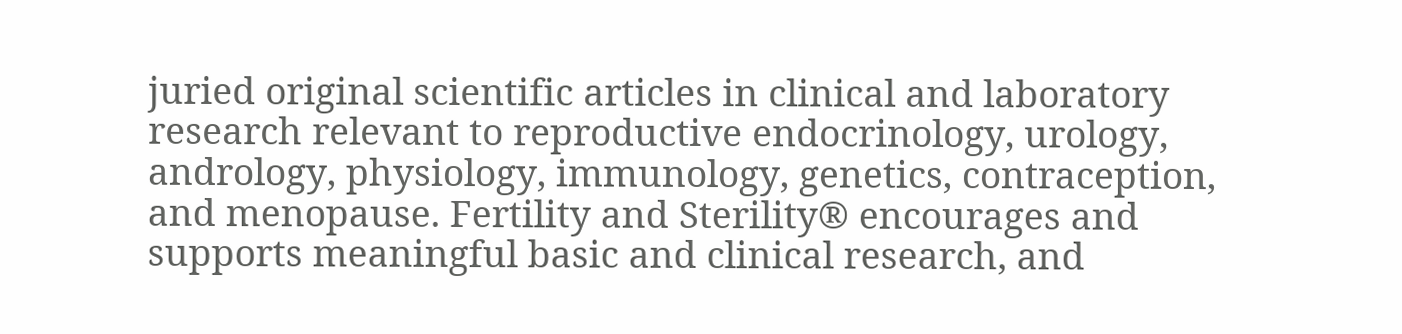juried original scientific articles in clinical and laboratory research relevant to reproductive endocrinology, urology, andrology, physiology, immunology, genetics, contraception, and menopause. Fertility and Sterility® encourages and supports meaningful basic and clinical research, and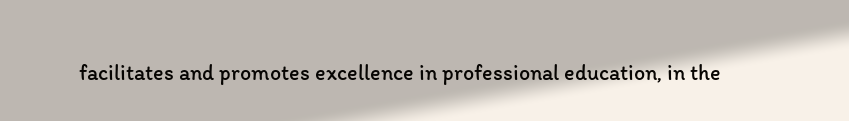facilitates and promotes excellence in professional education, in the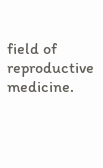field of reproductive medicine.